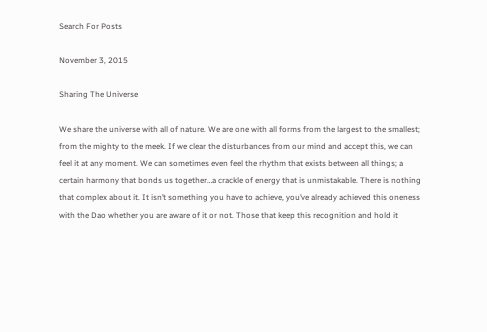Search For Posts

November 3, 2015

Sharing The Universe

We share the universe with all of nature. We are one with all forms from the largest to the smallest; from the mighty to the meek. If we clear the disturbances from our mind and accept this, we can feel it at any moment. We can sometimes even feel the rhythm that exists between all things; a certain harmony that bonds us together…a crackle of energy that is unmistakable. There is nothing that complex about it. It isn’t something you have to achieve, you’ve already achieved this oneness with the Dao whether you are aware of it or not. Those that keep this recognition and hold it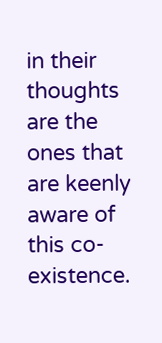in their thoughts are the ones that are keenly aware of this co-existence.